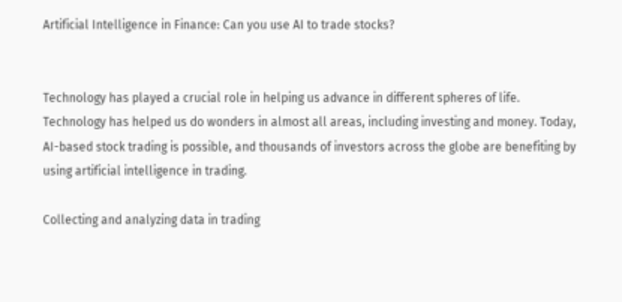Artificial Intelligence in Finance: Can you use AI to trade stocks?


Technology has played a crucial role in helping us advance in different spheres of life. Technology has helped us do wonders in almost all areas, including investing and money. Today, AI-based stock trading is possible, and thousands of investors across the globe are benefiting by using artificial intelligence in trading.

Collecting and analyzing data in trading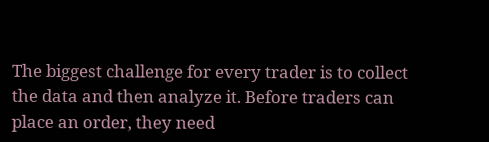The biggest challenge for every trader is to collect the data and then analyze it. Before traders can place an order, they need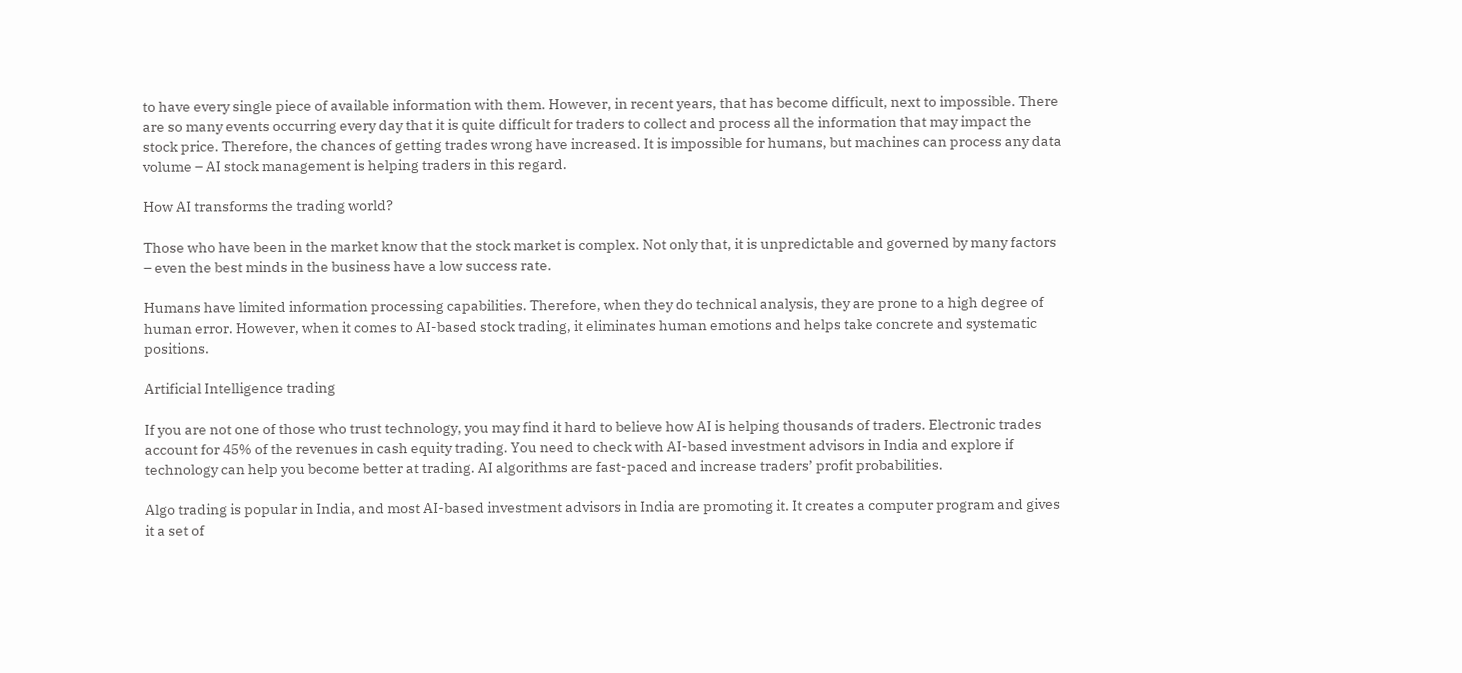to have every single piece of available information with them. However, in recent years, that has become difficult, next to impossible. There are so many events occurring every day that it is quite difficult for traders to collect and process all the information that may impact the stock price. Therefore, the chances of getting trades wrong have increased. It is impossible for humans, but machines can process any data volume – AI stock management is helping traders in this regard.

How AI transforms the trading world?

Those who have been in the market know that the stock market is complex. Not only that, it is unpredictable and governed by many factors – even the best minds in the business have a low success rate.

Humans have limited information processing capabilities. Therefore, when they do technical analysis, they are prone to a high degree of human error. However, when it comes to AI-based stock trading, it eliminates human emotions and helps take concrete and systematic positions.

Artificial Intelligence trading

If you are not one of those who trust technology, you may find it hard to believe how AI is helping thousands of traders. Electronic trades account for 45% of the revenues in cash equity trading. You need to check with AI-based investment advisors in India and explore if technology can help you become better at trading. AI algorithms are fast-paced and increase traders’ profit probabilities.

Algo trading is popular in India, and most AI-based investment advisors in India are promoting it. It creates a computer program and gives it a set of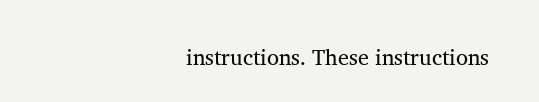instructions. These instructions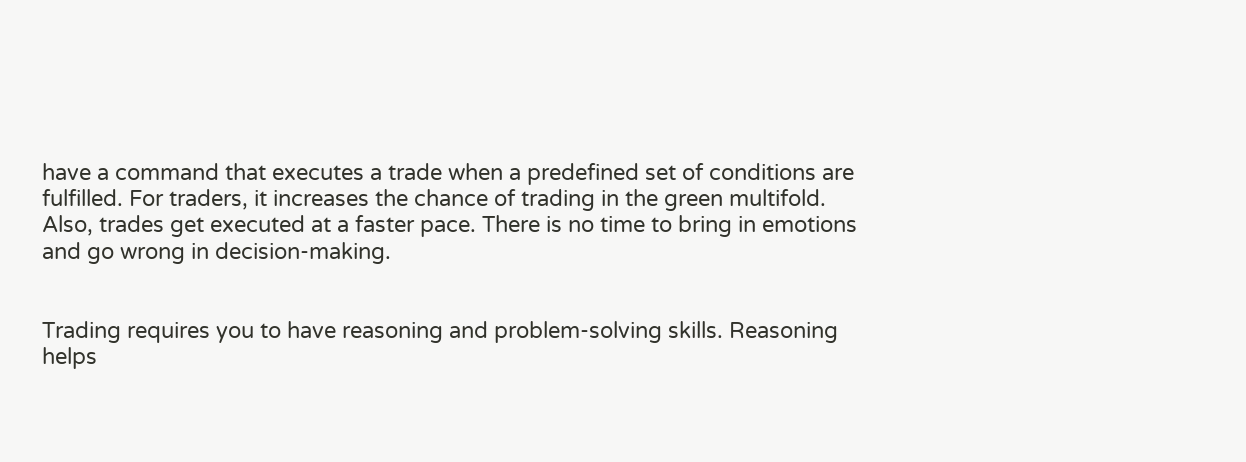have a command that executes a trade when a predefined set of conditions are fulfilled. For traders, it increases the chance of trading in the green multifold. Also, trades get executed at a faster pace. There is no time to bring in emotions and go wrong in decision-making.


Trading requires you to have reasoning and problem-solving skills. Reasoning helps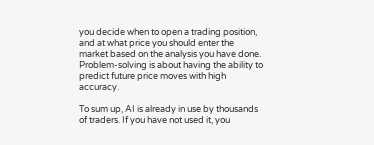you decide when to open a trading position, and at what price you should enter the market based on the analysis you have done. Problem-solving is about having the ability to predict future price moves with high accuracy.

To sum up, AI is already in use by thousands of traders. If you have not used it, you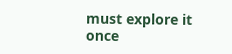must explore it once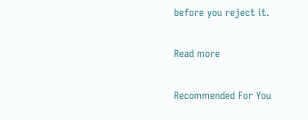before you reject it.

Read more

Recommended For You